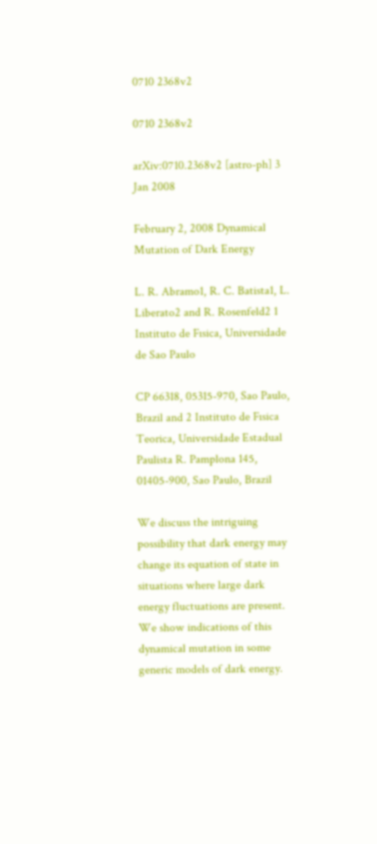0710 2368v2

0710 2368v2

arXiv:0710.2368v2 [astro-ph] 3 Jan 2008

February 2, 2008 Dynamical Mutation of Dark Energy

L. R. Abramo1, R. C. Batista1, L. Liberato2 and R. Rosenfeld2 1 Instituto de Fısica, Universidade de Sao Paulo

CP 66318, 05315-970, Sao Paulo, Brazil and 2 Instituto de Fısica Teorica, Universidade Estadual Paulista R. Pamplona 145, 01405-900, Sao Paulo, Brazil

We discuss the intriguing possibility that dark energy may change its equation of state in situations where large dark energy fluctuations are present. We show indications of this dynamical mutation in some generic models of dark energy.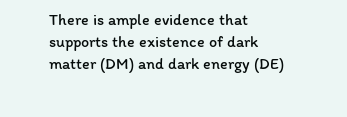There is ample evidence that supports the existence of dark matter (DM) and dark energy (DE)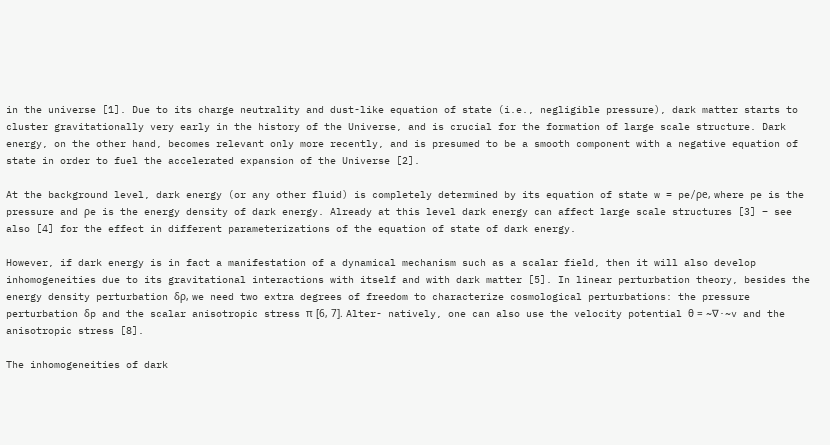in the universe [1]. Due to its charge neutrality and dust-like equation of state (i.e., negligible pressure), dark matter starts to cluster gravitationally very early in the history of the Universe, and is crucial for the formation of large scale structure. Dark energy, on the other hand, becomes relevant only more recently, and is presumed to be a smooth component with a negative equation of state in order to fuel the accelerated expansion of the Universe [2].

At the background level, dark energy (or any other fluid) is completely determined by its equation of state w = pe/ρe, where pe is the pressure and ρe is the energy density of dark energy. Already at this level dark energy can affect large scale structures [3] – see also [4] for the effect in different parameterizations of the equation of state of dark energy.

However, if dark energy is in fact a manifestation of a dynamical mechanism such as a scalar field, then it will also develop inhomogeneities due to its gravitational interactions with itself and with dark matter [5]. In linear perturbation theory, besides the energy density perturbation δρ, we need two extra degrees of freedom to characterize cosmological perturbations: the pressure perturbation δp and the scalar anisotropic stress π [6, 7]. Alter- natively, one can also use the velocity potential θ = ~∇·~v and the anisotropic stress [8].

The inhomogeneities of dark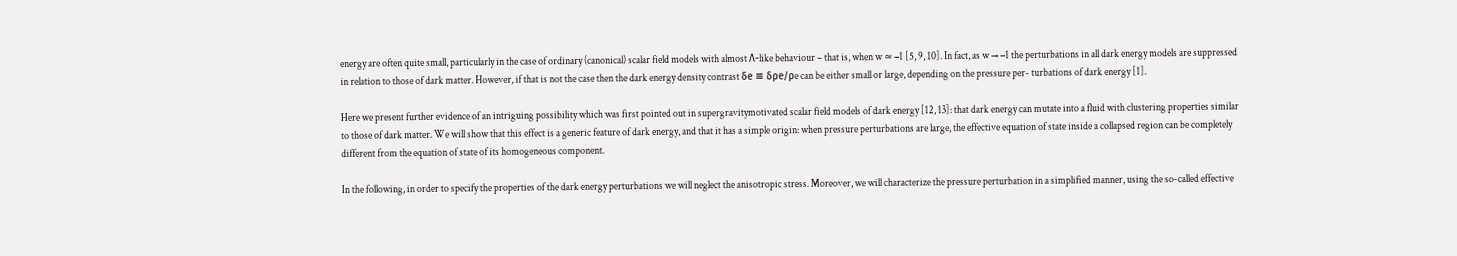energy are often quite small, particularly in the case of ordinary (canonical) scalar field models with almost Λ-like behaviour – that is, when w ≃ −1 [5, 9, 10]. In fact, as w → −1 the perturbations in all dark energy models are suppressed in relation to those of dark matter. However, if that is not the case then the dark energy density contrast δe ≡ δρe/ρe can be either small or large, depending on the pressure per- turbations of dark energy [1].

Here we present further evidence of an intriguing possibility which was first pointed out in supergravitymotivated scalar field models of dark energy [12, 13]: that dark energy can mutate into a fluid with clustering properties similar to those of dark matter. We will show that this effect is a generic feature of dark energy, and that it has a simple origin: when pressure perturbations are large, the effective equation of state inside a collapsed region can be completely different from the equation of state of its homogeneous component.

In the following, in order to specify the properties of the dark energy perturbations we will neglect the anisotropic stress. Moreover, we will characterize the pressure perturbation in a simplified manner, using the so-called effective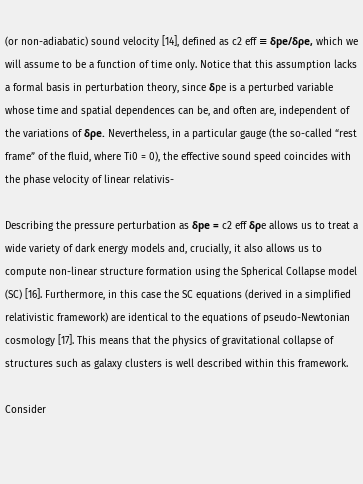(or non-adiabatic) sound velocity [14], defined as c2 eff ≡ δpe/δρe, which we will assume to be a function of time only. Notice that this assumption lacks a formal basis in perturbation theory, since δpe is a perturbed variable whose time and spatial dependences can be, and often are, independent of the variations of δρe. Nevertheless, in a particular gauge (the so-called “rest frame” of the fluid, where Ti0 = 0), the effective sound speed coincides with the phase velocity of linear relativis-

Describing the pressure perturbation as δpe = c2 eff δρe allows us to treat a wide variety of dark energy models and, crucially, it also allows us to compute non-linear structure formation using the Spherical Collapse model (SC) [16]. Furthermore, in this case the SC equations (derived in a simplified relativistic framework) are identical to the equations of pseudo-Newtonian cosmology [17]. This means that the physics of gravitational collapse of structures such as galaxy clusters is well described within this framework.

Consider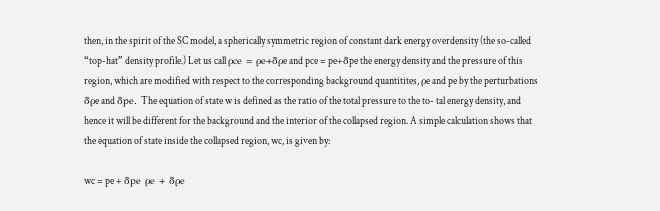then, in the spirit of the SC model, a spherically symmetric region of constant dark energy overdensity (the so-called “top-hat” density profile.) Let us call ρce = ρe+δρe and pce = pe+δpe the energy density and the pressure of this region, which are modified with respect to the corresponding background quantitites, ρe and pe by the perturbations δρe and δpe. The equation of state w is defined as the ratio of the total pressure to the to- tal energy density, and hence it will be different for the background and the interior of the collapsed region. A simple calculation shows that the equation of state inside the collapsed region, wc, is given by:

wc = pe + δpe ρe + δρe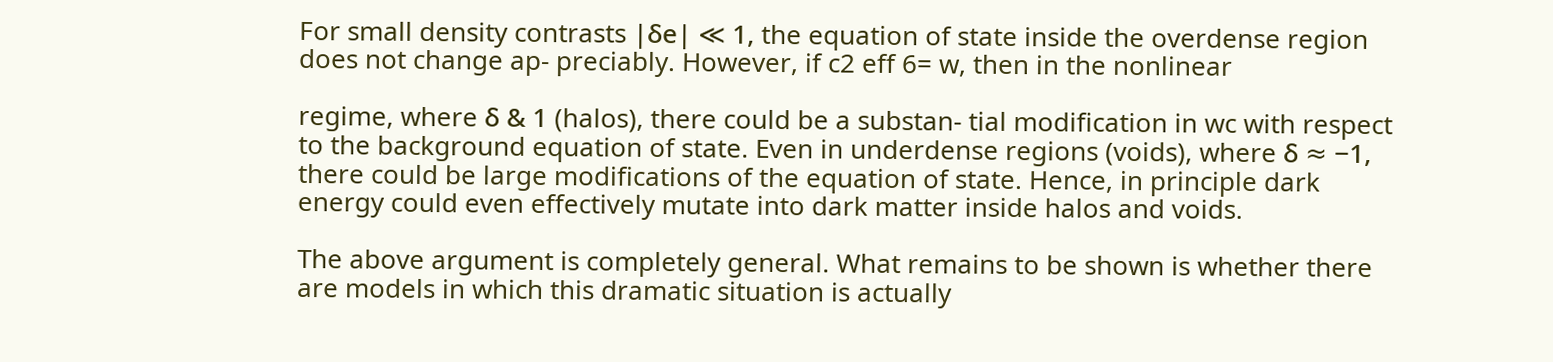For small density contrasts |δe| ≪ 1, the equation of state inside the overdense region does not change ap- preciably. However, if c2 eff 6= w, then in the nonlinear

regime, where δ & 1 (halos), there could be a substan- tial modification in wc with respect to the background equation of state. Even in underdense regions (voids), where δ ≈ −1, there could be large modifications of the equation of state. Hence, in principle dark energy could even effectively mutate into dark matter inside halos and voids.

The above argument is completely general. What remains to be shown is whether there are models in which this dramatic situation is actually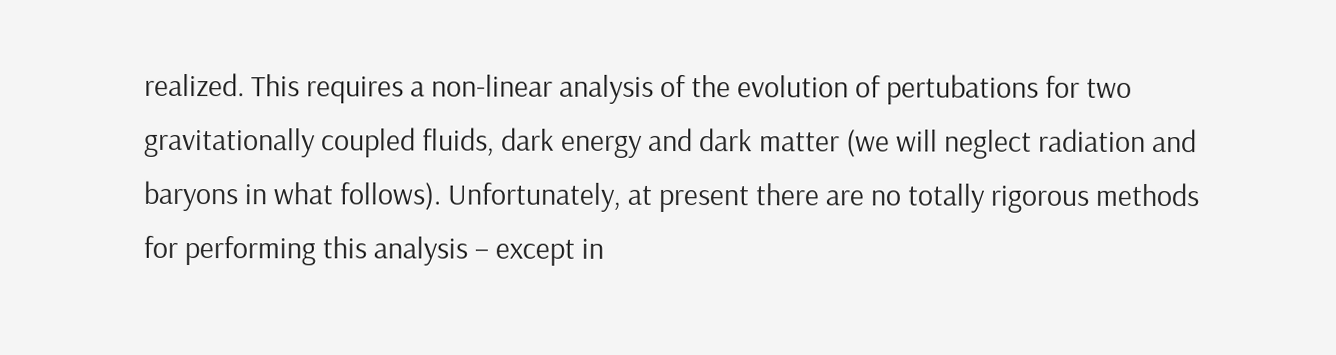realized. This requires a non-linear analysis of the evolution of pertubations for two gravitationally coupled fluids, dark energy and dark matter (we will neglect radiation and baryons in what follows). Unfortunately, at present there are no totally rigorous methods for performing this analysis – except in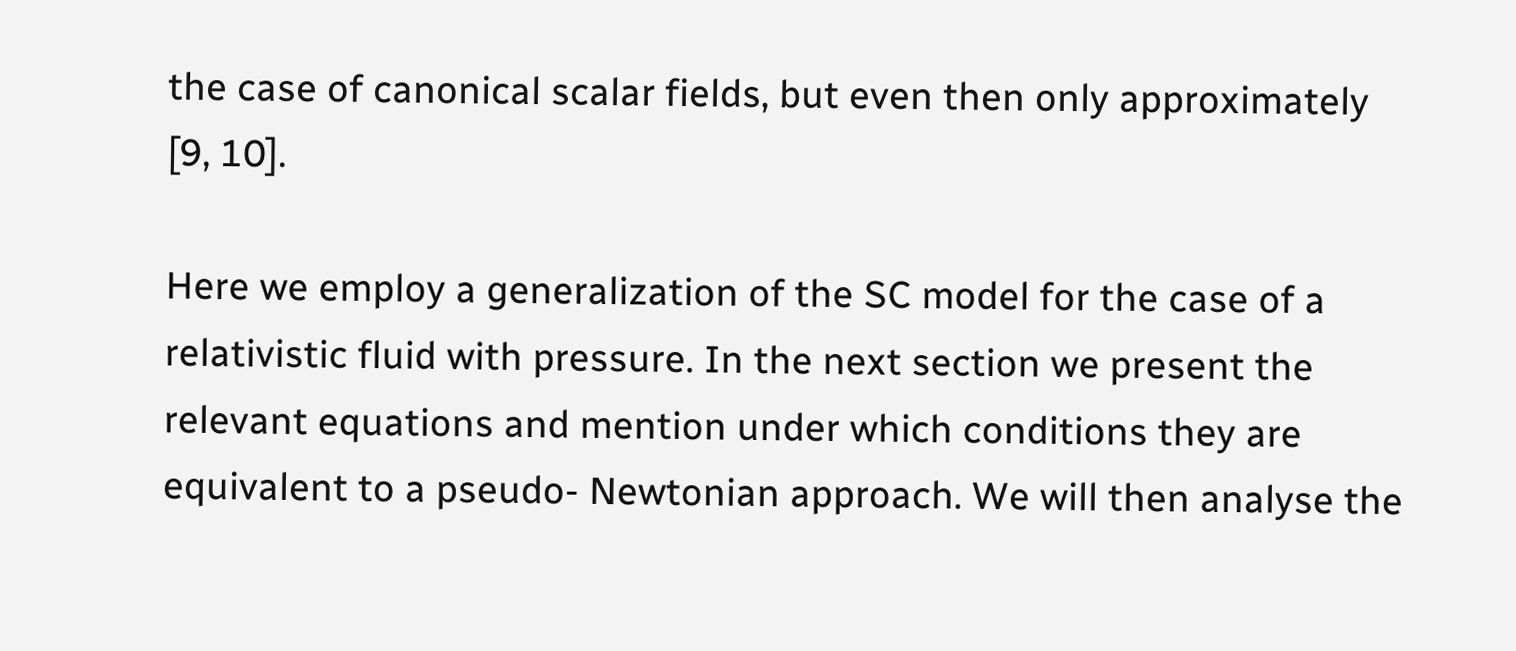the case of canonical scalar fields, but even then only approximately [9, 10].

Here we employ a generalization of the SC model for the case of a relativistic fluid with pressure. In the next section we present the relevant equations and mention under which conditions they are equivalent to a pseudo- Newtonian approach. We will then analyse the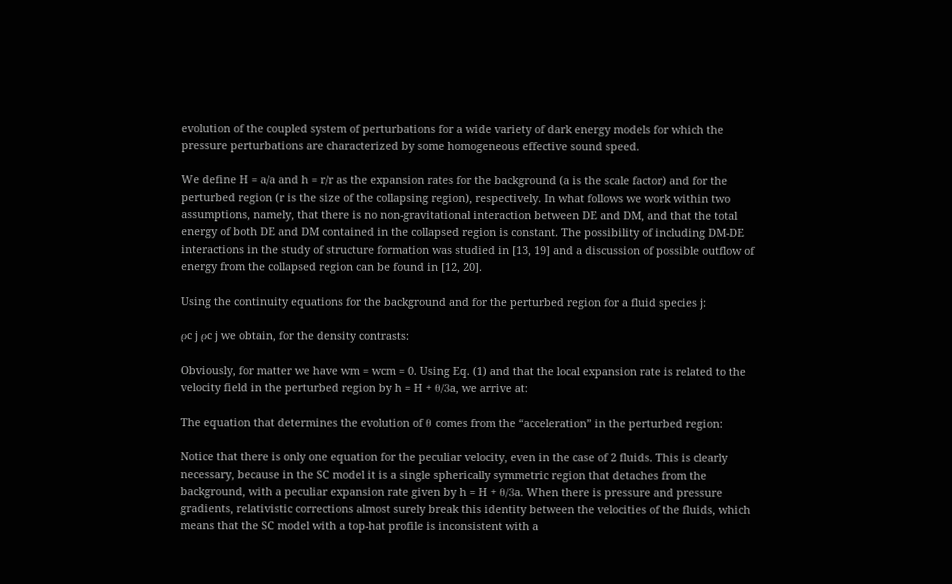evolution of the coupled system of perturbations for a wide variety of dark energy models for which the pressure perturbations are characterized by some homogeneous effective sound speed.

We define H = a/a and h = r/r as the expansion rates for the background (a is the scale factor) and for the perturbed region (r is the size of the collapsing region), respectively. In what follows we work within two assumptions, namely, that there is no non-gravitational interaction between DE and DM, and that the total energy of both DE and DM contained in the collapsed region is constant. The possibility of including DM-DE interactions in the study of structure formation was studied in [13, 19] and a discussion of possible outflow of energy from the collapsed region can be found in [12, 20].

Using the continuity equations for the background and for the perturbed region for a fluid species j:

ρc j ρc j we obtain, for the density contrasts:

Obviously, for matter we have wm = wcm = 0. Using Eq. (1) and that the local expansion rate is related to the velocity field in the perturbed region by h = H + θ/3a, we arrive at:

The equation that determines the evolution of θ comes from the “acceleration” in the perturbed region:

Notice that there is only one equation for the peculiar velocity, even in the case of 2 fluids. This is clearly necessary, because in the SC model it is a single spherically symmetric region that detaches from the background, with a peculiar expansion rate given by h = H + θ/3a. When there is pressure and pressure gradients, relativistic corrections almost surely break this identity between the velocities of the fluids, which means that the SC model with a top-hat profile is inconsistent with a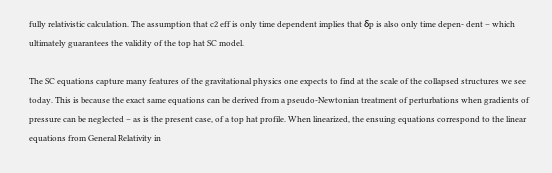fully relativistic calculation. The assumption that c2 eff is only time dependent implies that δp is also only time depen- dent – which ultimately guarantees the validity of the top hat SC model.

The SC equations capture many features of the gravitational physics one expects to find at the scale of the collapsed structures we see today. This is because the exact same equations can be derived from a pseudo-Newtonian treatment of perturbations when gradients of pressure can be neglected – as is the present case, of a top hat profile. When linearized, the ensuing equations correspond to the linear equations from General Relativity in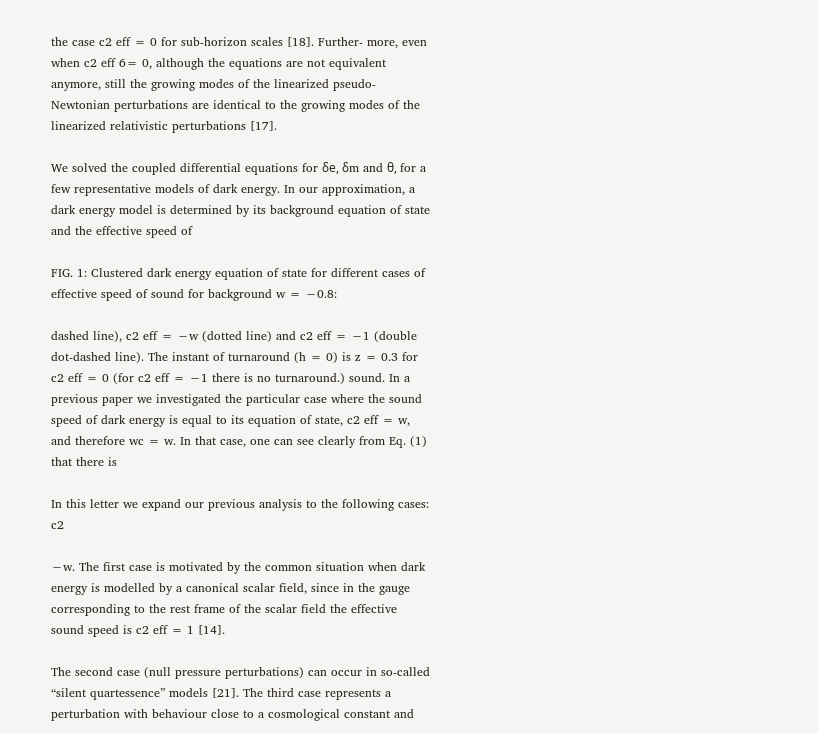the case c2 eff = 0 for sub-horizon scales [18]. Further- more, even when c2 eff 6= 0, although the equations are not equivalent anymore, still the growing modes of the linearized pseudo-Newtonian perturbations are identical to the growing modes of the linearized relativistic perturbations [17].

We solved the coupled differential equations for δe, δm and θ, for a few representative models of dark energy. In our approximation, a dark energy model is determined by its background equation of state and the effective speed of

FIG. 1: Clustered dark energy equation of state for different cases of effective speed of sound for background w = −0.8:

dashed line), c2 eff = −w (dotted line) and c2 eff = −1 (double dot-dashed line). The instant of turnaround (h = 0) is z = 0.3 for c2 eff = 0 (for c2 eff = −1 there is no turnaround.) sound. In a previous paper we investigated the particular case where the sound speed of dark energy is equal to its equation of state, c2 eff = w, and therefore wc = w. In that case, one can see clearly from Eq. (1) that there is

In this letter we expand our previous analysis to the following cases: c2

−w. The first case is motivated by the common situation when dark energy is modelled by a canonical scalar field, since in the gauge corresponding to the rest frame of the scalar field the effective sound speed is c2 eff = 1 [14].

The second case (null pressure perturbations) can occur in so-called “silent quartessence” models [21]. The third case represents a perturbation with behaviour close to a cosmological constant and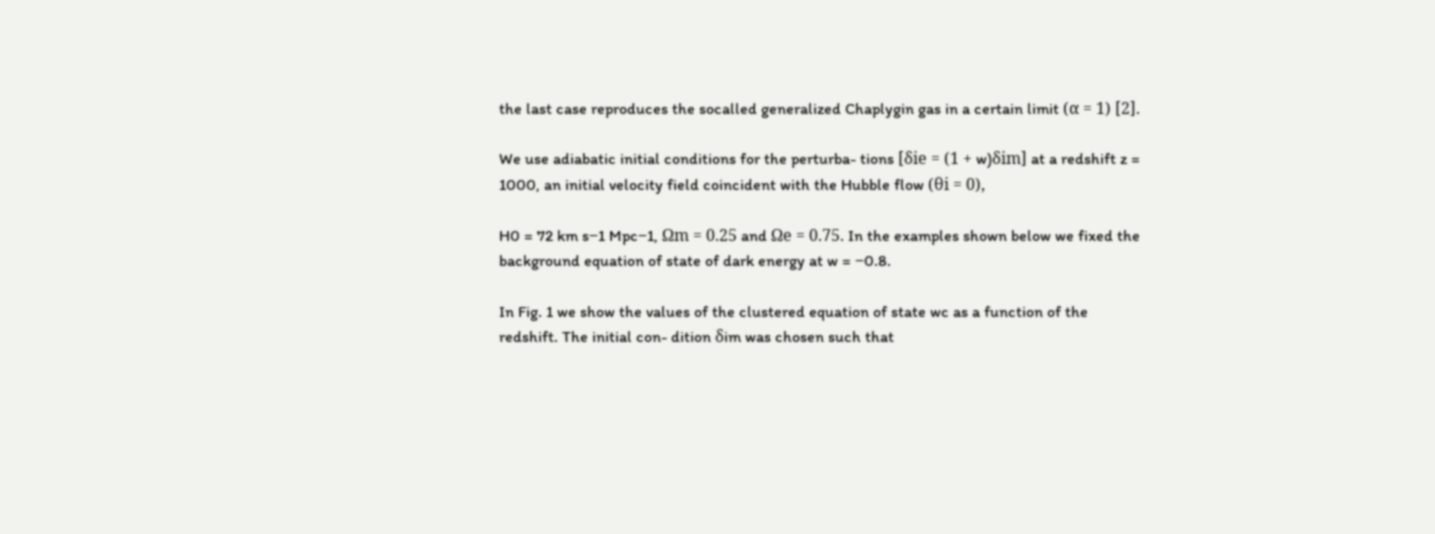the last case reproduces the socalled generalized Chaplygin gas in a certain limit (α = 1) [2].

We use adiabatic initial conditions for the perturba- tions [δie = (1 + w)δim] at a redshift z = 1000, an initial velocity field coincident with the Hubble flow (θi = 0),

H0 = 72 km s−1 Mpc−1, Ωm = 0.25 and Ωe = 0.75. In the examples shown below we fixed the background equation of state of dark energy at w = −0.8.

In Fig. 1 we show the values of the clustered equation of state wc as a function of the redshift. The initial con- dition δim was chosen such that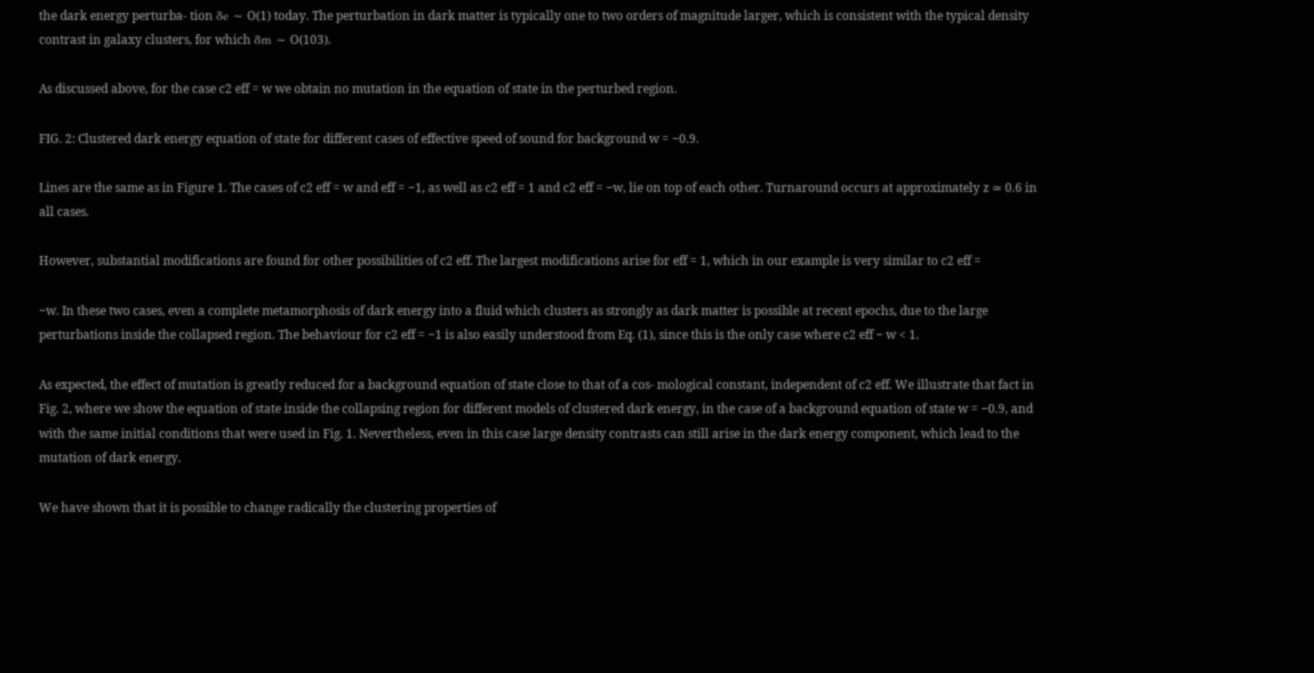the dark energy perturba- tion δe ∼ O(1) today. The perturbation in dark matter is typically one to two orders of magnitude larger, which is consistent with the typical density contrast in galaxy clusters, for which δm ∼ O(103).

As discussed above, for the case c2 eff = w we obtain no mutation in the equation of state in the perturbed region.

FIG. 2: Clustered dark energy equation of state for different cases of effective speed of sound for background w = −0.9.

Lines are the same as in Figure 1. The cases of c2 eff = w and eff = −1, as well as c2 eff = 1 and c2 eff = −w, lie on top of each other. Turnaround occurs at approximately z ≃ 0.6 in all cases.

However, substantial modifications are found for other possibilities of c2 eff. The largest modifications arise for eff = 1, which in our example is very similar to c2 eff =

−w. In these two cases, even a complete metamorphosis of dark energy into a fluid which clusters as strongly as dark matter is possible at recent epochs, due to the large perturbations inside the collapsed region. The behaviour for c2 eff = −1 is also easily understood from Eq. (1), since this is the only case where c2 eff − w < 1.

As expected, the effect of mutation is greatly reduced for a background equation of state close to that of a cos- mological constant, independent of c2 eff. We illustrate that fact in Fig. 2, where we show the equation of state inside the collapsing region for different models of clustered dark energy, in the case of a background equation of state w = −0.9, and with the same initial conditions that were used in Fig. 1. Nevertheless, even in this case large density contrasts can still arise in the dark energy component, which lead to the mutation of dark energy.

We have shown that it is possible to change radically the clustering properties of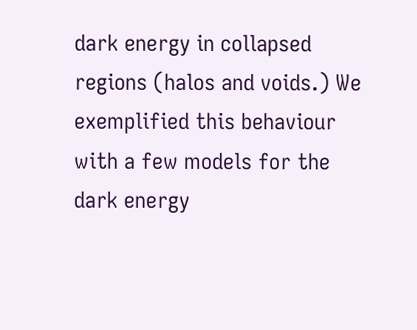dark energy in collapsed regions (halos and voids.) We exemplified this behaviour with a few models for the dark energy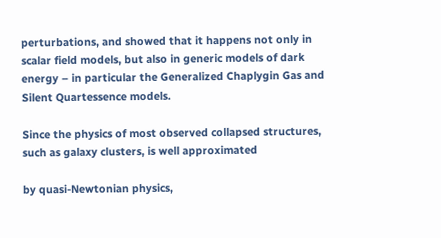perturbations, and showed that it happens not only in scalar field models, but also in generic models of dark energy – in particular the Generalized Chaplygin Gas and Silent Quartessence models.

Since the physics of most observed collapsed structures, such as galaxy clusters, is well approximated

by quasi-Newtonian physics,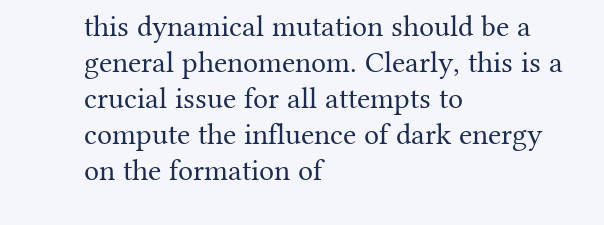this dynamical mutation should be a general phenomenom. Clearly, this is a crucial issue for all attempts to compute the influence of dark energy on the formation of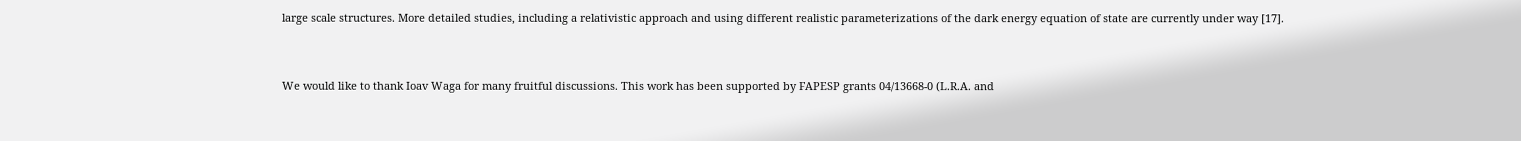large scale structures. More detailed studies, including a relativistic approach and using different realistic parameterizations of the dark energy equation of state are currently under way [17].


We would like to thank Ioav Waga for many fruitful discussions. This work has been supported by FAPESP grants 04/13668-0 (L.R.A. and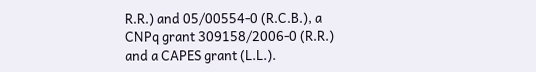R.R.) and 05/00554-0 (R.C.B.), a CNPq grant 309158/2006-0 (R.R.) and a CAPES grant (L.L.).